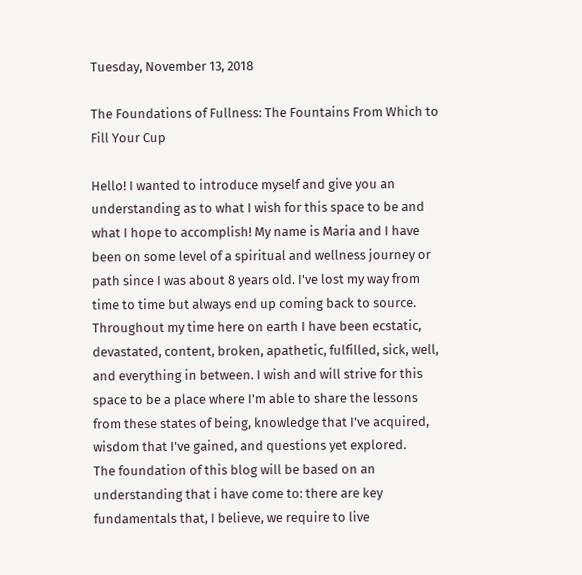Tuesday, November 13, 2018

The Foundations of Fullness: The Fountains From Which to Fill Your Cup

Hello! I wanted to introduce myself and give you an understanding as to what I wish for this space to be and what I hope to accomplish! My name is Maria and I have been on some level of a spiritual and wellness journey or path since I was about 8 years old. I've lost my way from time to time but always end up coming back to source. Throughout my time here on earth I have been ecstatic, devastated, content, broken, apathetic, fulfilled, sick, well, and everything in between. I wish and will strive for this space to be a place where I'm able to share the lessons from these states of being, knowledge that I've acquired, wisdom that I've gained, and questions yet explored.
The foundation of this blog will be based on an understanding that i have come to: there are key fundamentals that, I believe, we require to live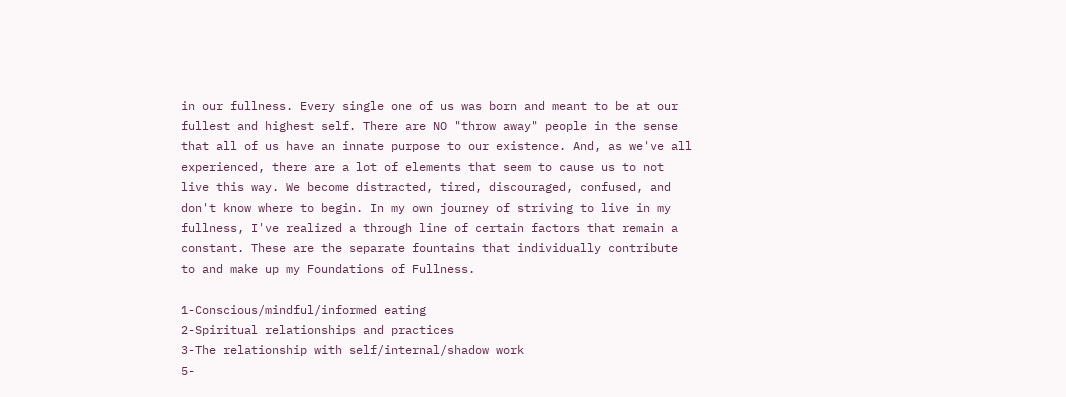in our fullness. Every single one of us was born and meant to be at our fullest and highest self. There are NO "throw away" people in the sense that all of us have an innate purpose to our existence. And, as we've all experienced, there are a lot of elements that seem to cause us to not live this way. We become distracted, tired, discouraged, confused, and don't know where to begin. In my own journey of striving to live in my fullness, I've realized a through line of certain factors that remain a constant. These are the separate fountains that individually contribute to and make up my Foundations of Fullness.

1-Conscious/mindful/informed eating
2-Spiritual relationships and practices
3-The relationship with self/internal/shadow work
5-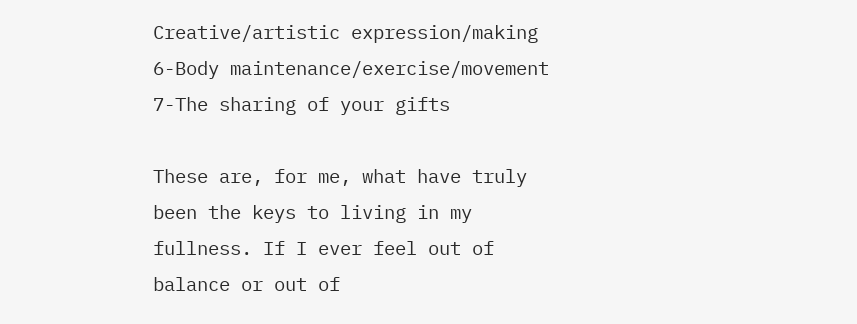Creative/artistic expression/making
6-Body maintenance/exercise/movement
7-The sharing of your gifts

These are, for me, what have truly been the keys to living in my fullness. If I ever feel out of balance or out of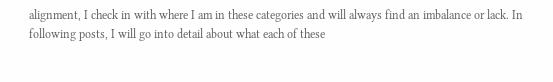alignment, I check in with where I am in these categories and will always find an imbalance or lack. In following posts, I will go into detail about what each of these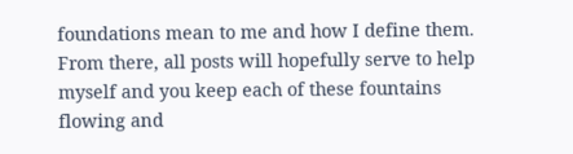foundations mean to me and how I define them. From there, all posts will hopefully serve to help myself and you keep each of these fountains flowing and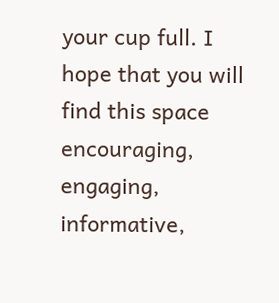your cup full. I hope that you will find this space encouraging, engaging, informative,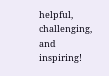helpful, challenging, and inspiring!